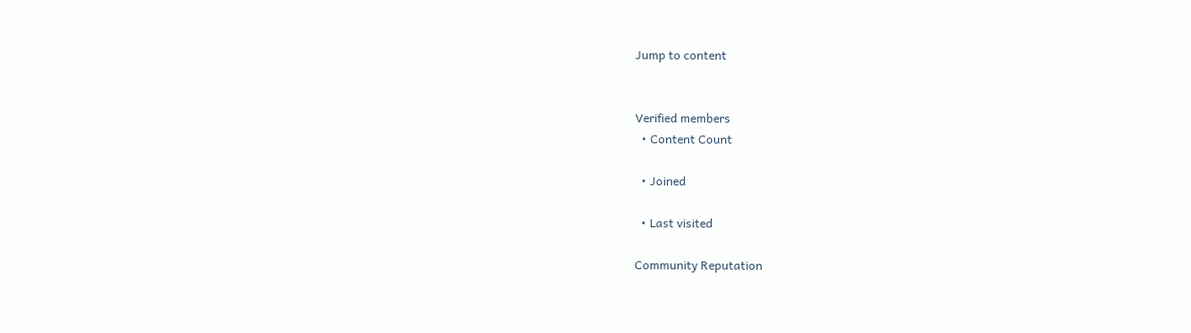Jump to content


Verified members
  • Content Count

  • Joined

  • Last visited

Community Reputation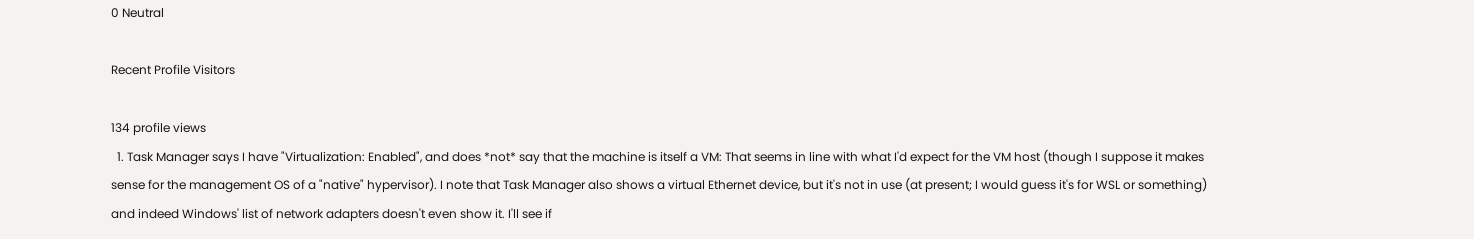0 Neutral

Recent Profile Visitors

134 profile views
  1. Task Manager says I have "Virtualization: Enabled", and does *not* say that the machine is itself a VM: That seems in line with what I'd expect for the VM host (though I suppose it makes sense for the management OS of a "native" hypervisor). I note that Task Manager also shows a virtual Ethernet device, but it's not in use (at present; I would guess it's for WSL or something) and indeed Windows' list of network adapters doesn't even show it. I'll see if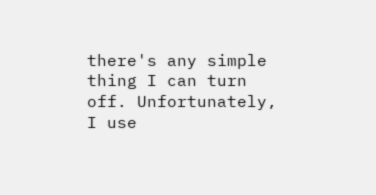there's any simple thing I can turn off. Unfortunately, I use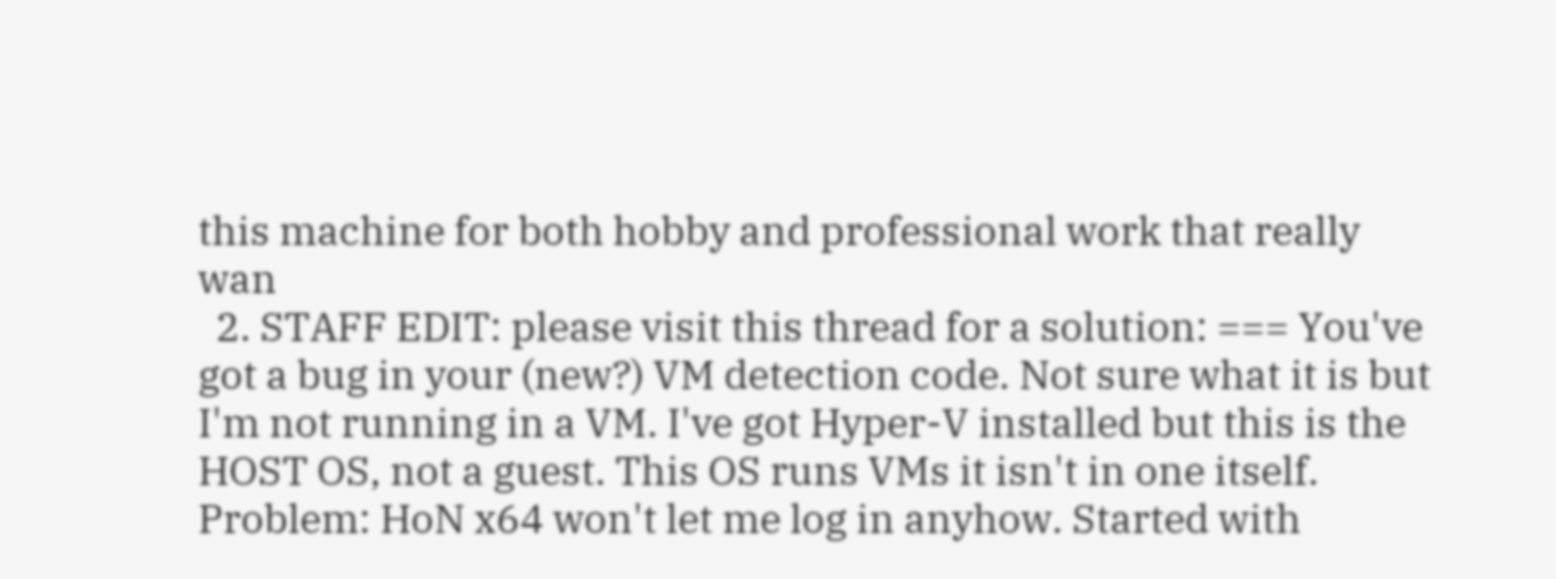this machine for both hobby and professional work that really wan
  2. STAFF EDIT: please visit this thread for a solution: === You've got a bug in your (new?) VM detection code. Not sure what it is but I'm not running in a VM. I've got Hyper-V installed but this is the HOST OS, not a guest. This OS runs VMs it isn't in one itself. Problem: HoN x64 won't let me log in anyhow. Started with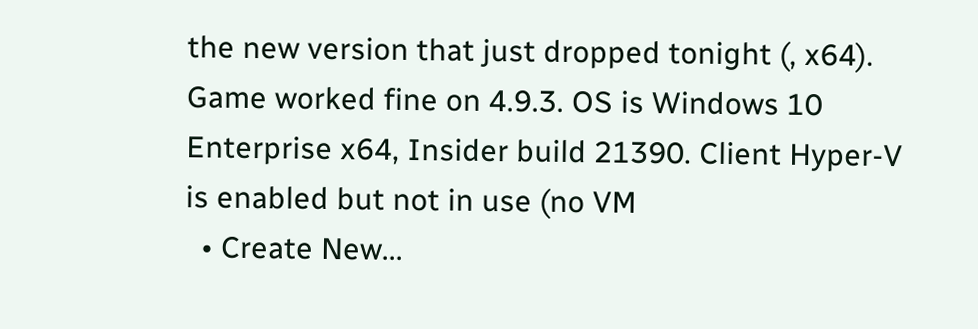the new version that just dropped tonight (, x64). Game worked fine on 4.9.3. OS is Windows 10 Enterprise x64, Insider build 21390. Client Hyper-V is enabled but not in use (no VM
  • Create New...